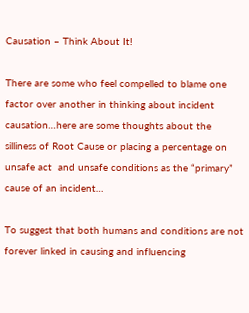Causation – Think About It!

There are some who feel compelled to blame one factor over another in thinking about incident causation…here are some thoughts about the silliness of Root Cause or placing a percentage on unsafe act  and unsafe conditions as the “primary” cause of an incident…

To suggest that both humans and conditions are not forever linked in causing and influencing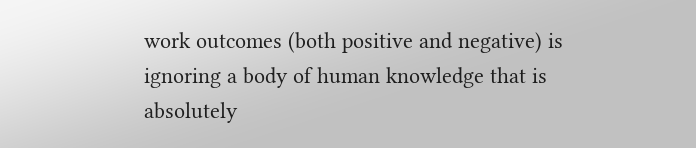work outcomes (both positive and negative) is ignoring a body of human knowledge that is absolutely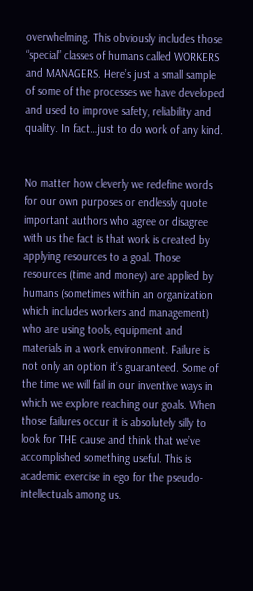overwhelming. This obviously includes those “special” classes of humans called WORKERS and MANAGERS. Here’s just a small sample of some of the processes we have developed and used to improve safety, reliability and quality. In fact…just to do work of any kind.


No matter how cleverly we redefine words for our own purposes or endlessly quote important authors who agree or disagree with us the fact is that work is created by applying resources to a goal. Those resources (time and money) are applied by humans (sometimes within an organization which includes workers and management) who are using tools, equipment and materials in a work environment. Failure is not only an option it’s guaranteed. Some of the time we will fail in our inventive ways in which we explore reaching our goals. When those failures occur it is absolutely silly to look for THE cause and think that we’ve accomplished something useful. This is academic exercise in ego for the pseudo-intellectuals among us.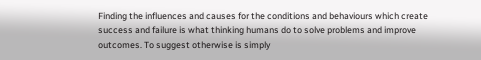Finding the influences and causes for the conditions and behaviours which create success and failure is what thinking humans do to solve problems and improve outcomes. To suggest otherwise is simply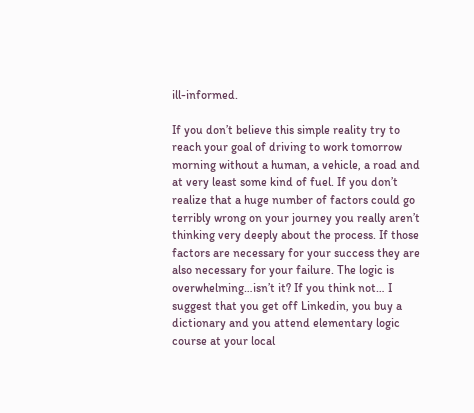ill-informed.

If you don’t believe this simple reality try to reach your goal of driving to work tomorrow morning without a human, a vehicle, a road and at very least some kind of fuel. If you don’t realize that a huge number of factors could go terribly wrong on your journey you really aren’t thinking very deeply about the process. If those factors are necessary for your success they are also necessary for your failure. The logic is overwhelming…isn’t it? If you think not… I suggest that you get off Linkedin, you buy a dictionary and you attend elementary logic course at your local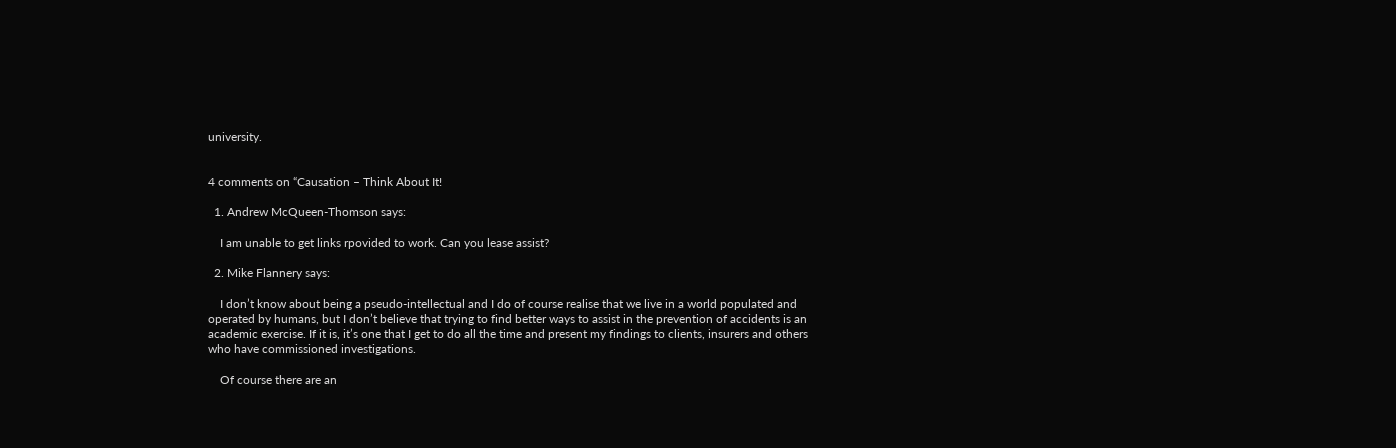university.


4 comments on “Causation – Think About It!

  1. Andrew McQueen-Thomson says:

    I am unable to get links rpovided to work. Can you lease assist?

  2. Mike Flannery says:

    I don’t know about being a pseudo-intellectual and I do of course realise that we live in a world populated and operated by humans, but I don’t believe that trying to find better ways to assist in the prevention of accidents is an academic exercise. If it is, it’s one that I get to do all the time and present my findings to clients, insurers and others who have commissioned investigations.

    Of course there are an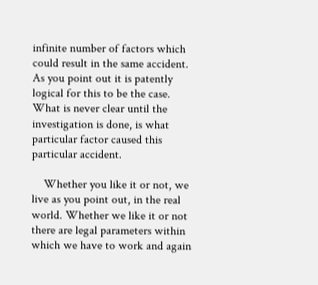infinite number of factors which could result in the same accident. As you point out it is patently logical for this to be the case. What is never clear until the investigation is done, is what particular factor caused this particular accident.

    Whether you like it or not, we live as you point out, in the real world. Whether we like it or not there are legal parameters within which we have to work and again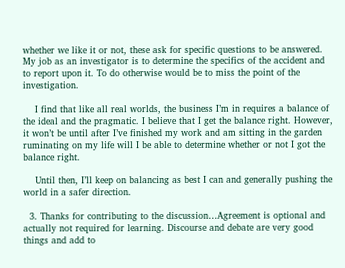whether we like it or not, these ask for specific questions to be answered. My job as an investigator is to determine the specifics of the accident and to report upon it. To do otherwise would be to miss the point of the investigation.

    I find that like all real worlds, the business I’m in requires a balance of the ideal and the pragmatic. I believe that I get the balance right. However, it won’t be until after I’ve finished my work and am sitting in the garden ruminating on my life will I be able to determine whether or not I got the balance right.

    Until then, I’ll keep on balancing as best I can and generally pushing the world in a safer direction.

  3. Thanks for contributing to the discussion…Agreement is optional and actually not required for learning. Discourse and debate are very good things and add to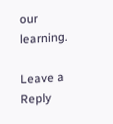our learning.

Leave a Reply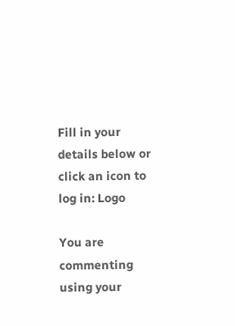Fill in your details below or click an icon to log in: Logo

You are commenting using your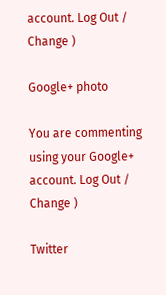account. Log Out /  Change )

Google+ photo

You are commenting using your Google+ account. Log Out /  Change )

Twitter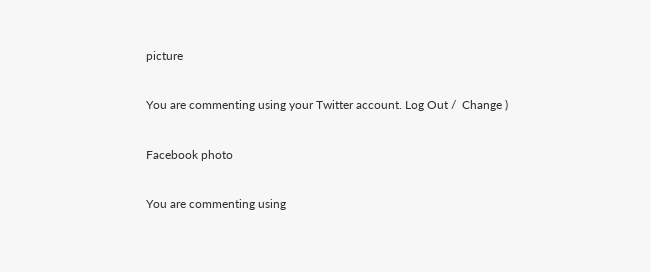picture

You are commenting using your Twitter account. Log Out /  Change )

Facebook photo

You are commenting using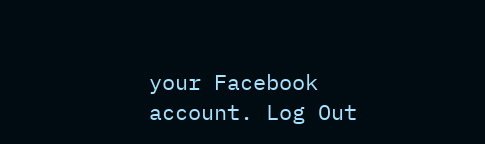your Facebook account. Log Out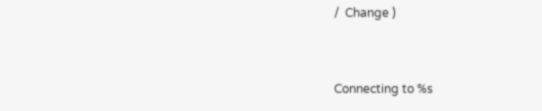/  Change )


Connecting to %s